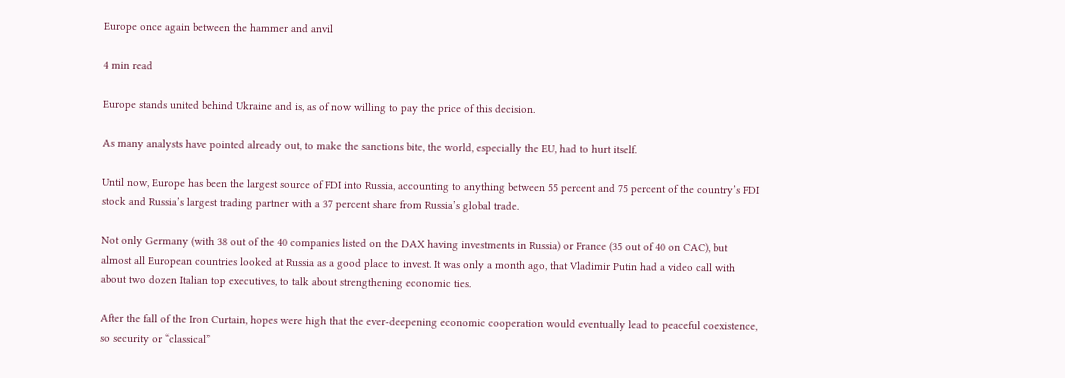Europe once again between the hammer and anvil

4 min read

Europe stands united behind Ukraine and is, as of now willing to pay the price of this decision.

As many analysts have pointed already out, to make the sanctions bite, the world, especially the EU, had to hurt itself.

Until now, Europe has been the largest source of FDI into Russia, accounting to anything between 55 percent and 75 percent of the country’s FDI stock and Russia’s largest trading partner with a 37 percent share from Russia’s global trade.

Not only Germany (with 38 out of the 40 companies listed on the DAX having investments in Russia) or France (35 out of 40 on CAC), but almost all European countries looked at Russia as a good place to invest. It was only a month ago, that Vladimir Putin had a video call with about two dozen Italian top executives, to talk about strengthening economic ties.

After the fall of the Iron Curtain, hopes were high that the ever-deepening economic cooperation would eventually lead to peaceful coexistence, so security or “classical”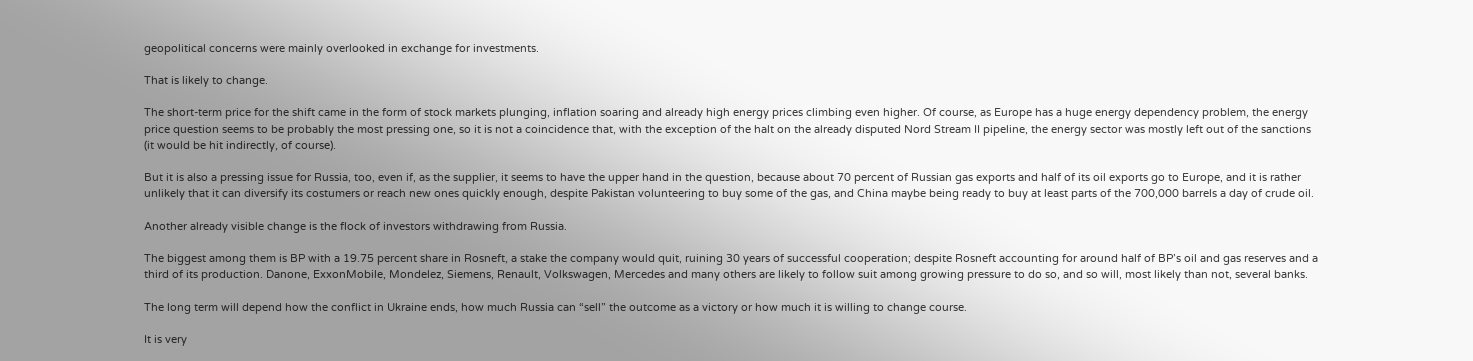geopolitical concerns were mainly overlooked in exchange for investments.

That is likely to change.

The short-term price for the shift came in the form of stock markets plunging, inflation soaring and already high energy prices climbing even higher. Of course, as Europe has a huge energy dependency problem, the energy price question seems to be probably the most pressing one, so it is not a coincidence that, with the exception of the halt on the already disputed Nord Stream II pipeline, the energy sector was mostly left out of the sanctions (it would be hit indirectly, of course).

But it is also a pressing issue for Russia, too, even if, as the supplier, it seems to have the upper hand in the question, because about 70 percent of Russian gas exports and half of its oil exports go to Europe, and it is rather unlikely that it can diversify its costumers or reach new ones quickly enough, despite Pakistan volunteering to buy some of the gas, and China maybe being ready to buy at least parts of the 700,000 barrels a day of crude oil.

Another already visible change is the flock of investors withdrawing from Russia.

The biggest among them is BP with a 19.75 percent share in Rosneft, a stake the company would quit, ruining 30 years of successful cooperation; despite Rosneft accounting for around half of BP’s oil and gas reserves and a third of its production. Danone, ExxonMobile, Mondelez, Siemens, Renault, Volkswagen, Mercedes and many others are likely to follow suit among growing pressure to do so, and so will, most likely than not, several banks.

The long term will depend how the conflict in Ukraine ends, how much Russia can “sell” the outcome as a victory or how much it is willing to change course.

It is very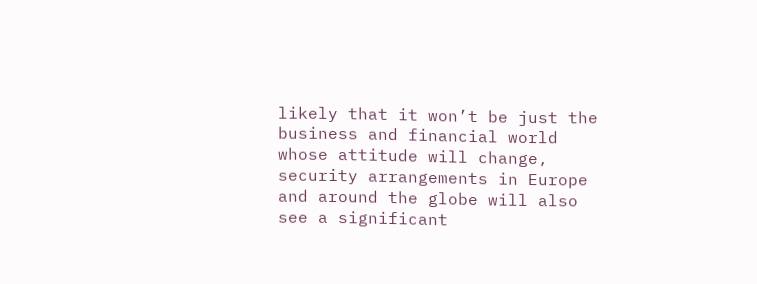likely that it won’t be just the business and financial world whose attitude will change, security arrangements in Europe and around the globe will also see a significant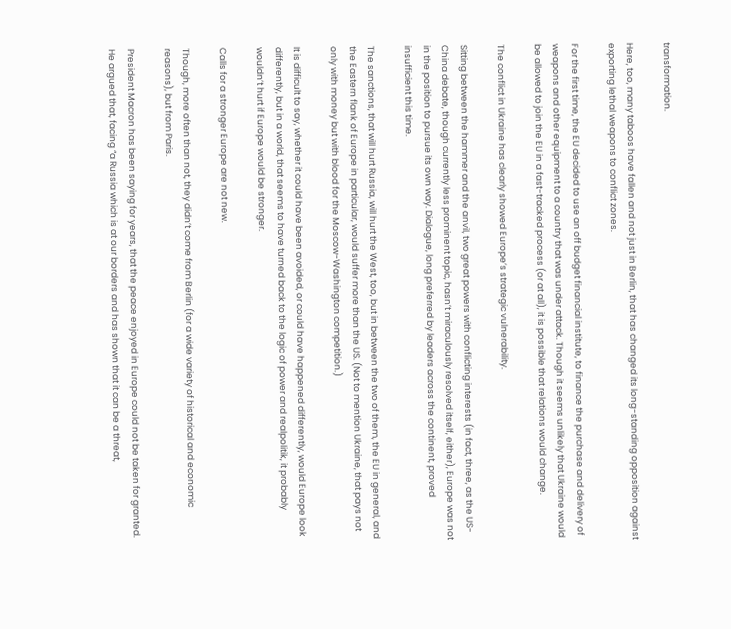transformation.

Here, too, many taboos have fallen and not just in Berlin, that has changed its long-standing opposition against exporting lethal weapons to conflict zones.

For the first time, the EU decided to use an off budget financial institute, to finance the purchase and delivery of weapons and other equipment to a country that was under attack. Though it seems unlikely that Ukraine would be allowed to join the EU in a fast-tracked process (or at all), it is possible that relations would change.

The conflict in Ukraine has clearly showed Europe’s strategic vulnerability.

Sitting between the hammer and the anvil, two great powers with conflicting interests (in fact, three, as the US-China debate, though currently less prominent topic, hasn’t miraculously resolved itself, either), Europe was not in the position to pursue its own way. Dialogue, long preferred by leaders across the continent, proved insufficient this time.

The sanctions, that will hurt Russia, will hurt the West, too, but in between the two of them, the EU in general, and the Eastern flank of Europe in particular, would suffer more than the US. (Not to mention Ukraine, that pays not only with money but with blood for the Moscow-Washington competition.)

It is difficult to say, whether it could have been avoided, or could have happened differently, would Europe look differently, but in a world, that seems to have turned back to the logic of power and realpolitik, it probably wouldn’t hurt if Europe would be stronger.

Calls for a stronger Europe are not new.

Though, more often than not, they didn’t come from Berlin (for a wide variety of historical and economic reasons), but from Paris.

President Macron has been saying for years, that the peace enjoyed in Europe could not be taken for granted. He argued that, facing “a Russia which is at our borders and has shown that it can be a threat,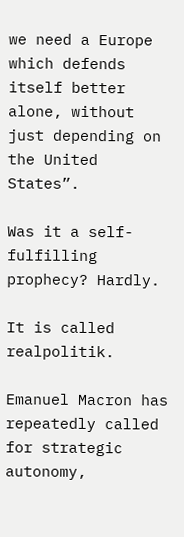we need a Europe which defends itself better alone, without just depending on the United States”.

Was it a self-fulfilling prophecy? Hardly.

It is called realpolitik.

Emanuel Macron has repeatedly called for strategic autonomy,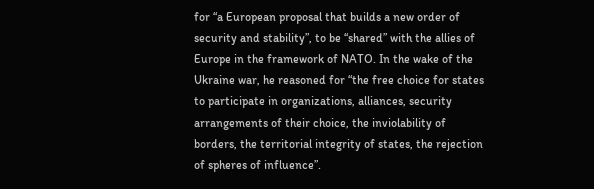for “a European proposal that builds a new order of security and stability”, to be “shared” with the allies of Europe in the framework of NATO. In the wake of the Ukraine war, he reasoned for “the free choice for states to participate in organizations, alliances, security arrangements of their choice, the inviolability of borders, the territorial integrity of states, the rejection of spheres of influence”.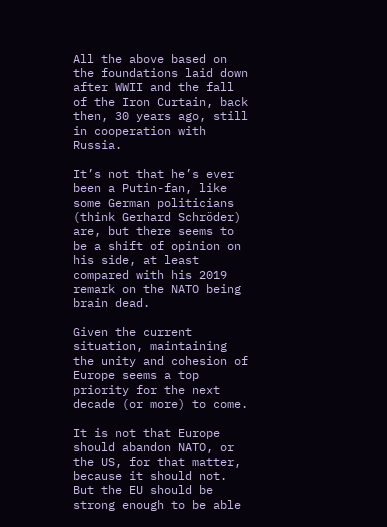All the above based on the foundations laid down after WWII and the fall of the Iron Curtain, back then, 30 years ago, still in cooperation with Russia.

It’s not that he’s ever been a Putin-fan, like some German politicians (think Gerhard Schröder) are, but there seems to be a shift of opinion on his side, at least compared with his 2019 remark on the NATO being brain dead.

Given the current situation, maintaining the unity and cohesion of Europe seems a top priority for the next decade (or more) to come.

It is not that Europe should abandon NATO, or the US, for that matter, because it should not. But the EU should be strong enough to be able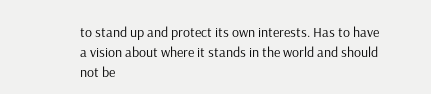to stand up and protect its own interests. Has to have a vision about where it stands in the world and should not be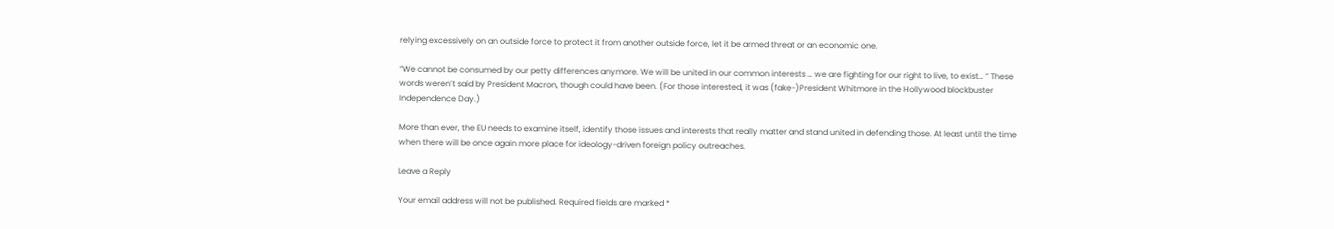relying excessively on an outside force to protect it from another outside force, let it be armed threat or an economic one.

“We cannot be consumed by our petty differences anymore. We will be united in our common interests … we are fighting for our right to live, to exist… ” These words weren’t said by President Macron, though could have been. (For those interested, it was (fake-)President Whitmore in the Hollywood blockbuster Independence Day.)

More than ever, the EU needs to examine itself, identify those issues and interests that really matter and stand united in defending those. At least until the time when there will be once again more place for ideology-driven foreign policy outreaches.

Leave a Reply

Your email address will not be published. Required fields are marked *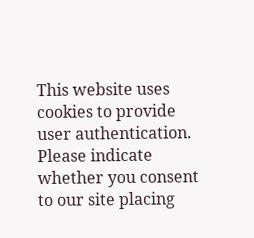This website uses cookies to provide user authentication. Please indicate whether you consent to our site placing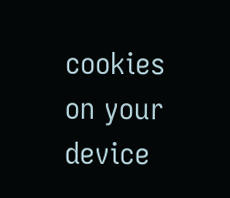cookies on your device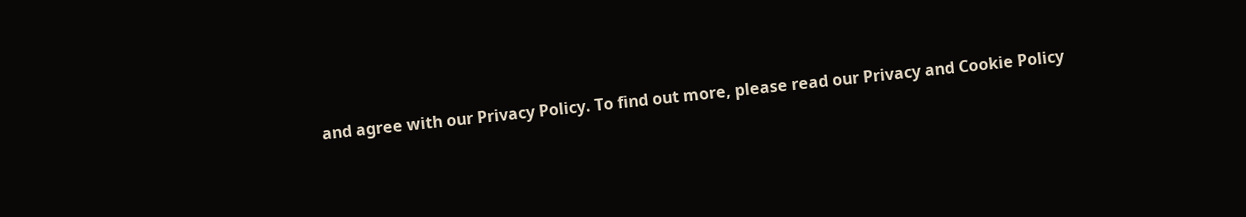and agree with our Privacy Policy. To find out more, please read our Privacy and Cookie Policy